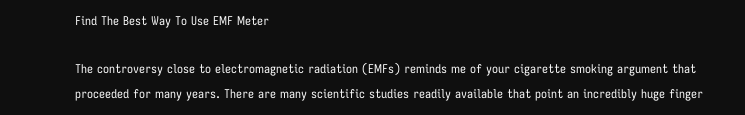Find The Best Way To Use EMF Meter

The controversy close to electromagnetic radiation (EMFs) reminds me of your cigarette smoking argument that proceeded for many years. There are many scientific studies readily available that point an incredibly huge finger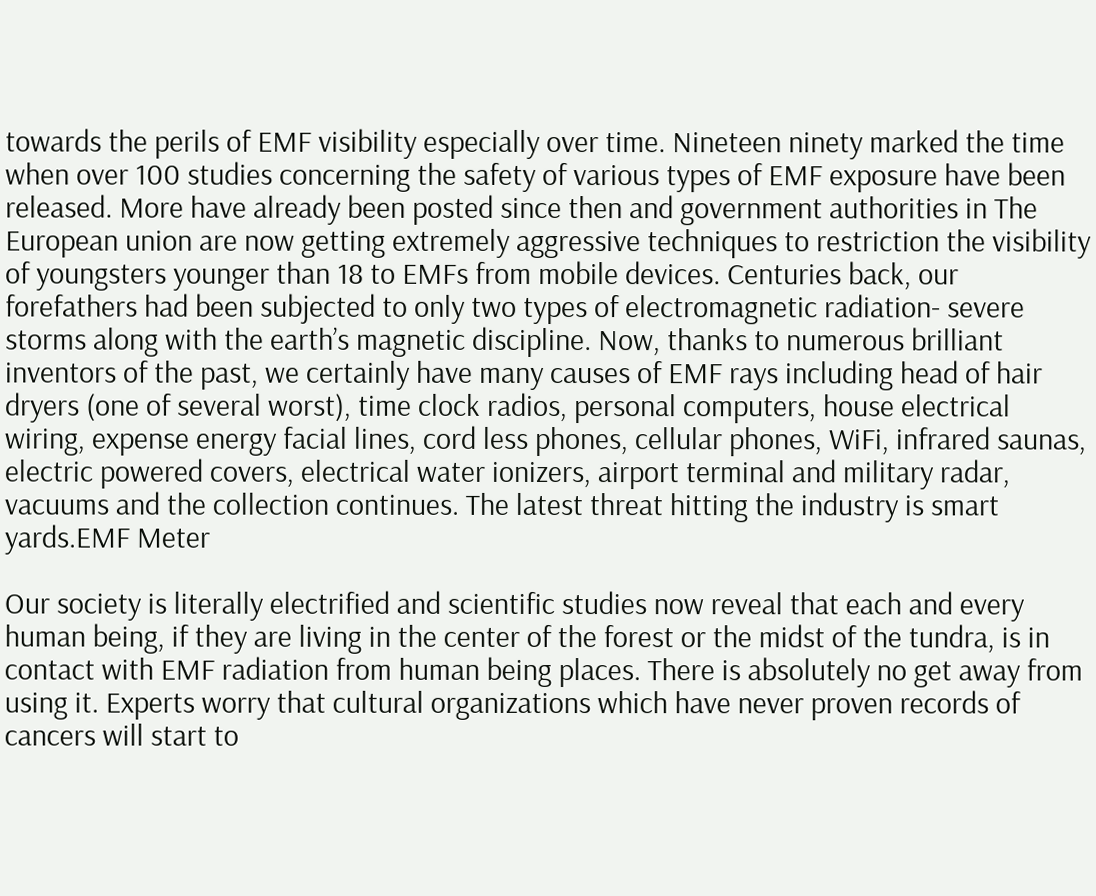towards the perils of EMF visibility especially over time. Nineteen ninety marked the time when over 100 studies concerning the safety of various types of EMF exposure have been released. More have already been posted since then and government authorities in The European union are now getting extremely aggressive techniques to restriction the visibility of youngsters younger than 18 to EMFs from mobile devices. Centuries back, our forefathers had been subjected to only two types of electromagnetic radiation- severe storms along with the earth’s magnetic discipline. Now, thanks to numerous brilliant inventors of the past, we certainly have many causes of EMF rays including head of hair dryers (one of several worst), time clock radios, personal computers, house electrical wiring, expense energy facial lines, cord less phones, cellular phones, WiFi, infrared saunas, electric powered covers, electrical water ionizers, airport terminal and military radar, vacuums and the collection continues. The latest threat hitting the industry is smart yards.EMF Meter

Our society is literally electrified and scientific studies now reveal that each and every human being, if they are living in the center of the forest or the midst of the tundra, is in contact with EMF radiation from human being places. There is absolutely no get away from using it. Experts worry that cultural organizations which have never proven records of cancers will start to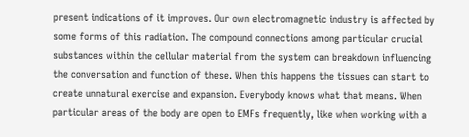present indications of it improves. Our own electromagnetic industry is affected by some forms of this radiation. The compound connections among particular crucial substances within the cellular material from the system can breakdown influencing the conversation and function of these. When this happens the tissues can start to create unnatural exercise and expansion. Everybody knows what that means. When particular areas of the body are open to EMFs frequently, like when working with a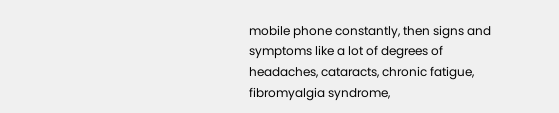mobile phone constantly, then signs and symptoms like a lot of degrees of headaches, cataracts, chronic fatigue, fibromyalgia syndrome,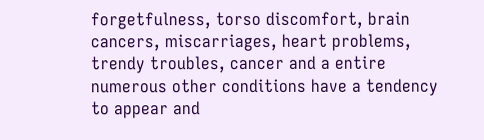forgetfulness, torso discomfort, brain cancers, miscarriages, heart problems, trendy troubles, cancer and a entire numerous other conditions have a tendency to appear and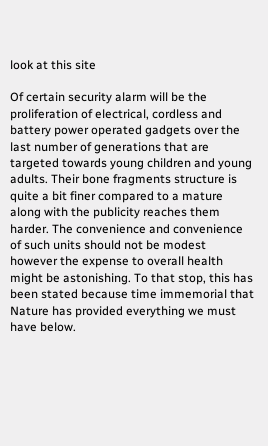look at this site

Of certain security alarm will be the proliferation of electrical, cordless and battery power operated gadgets over the last number of generations that are targeted towards young children and young adults. Their bone fragments structure is quite a bit finer compared to a mature along with the publicity reaches them harder. The convenience and convenience of such units should not be modest however the expense to overall health might be astonishing. To that stop, this has been stated because time immemorial that Nature has provided everything we must have below.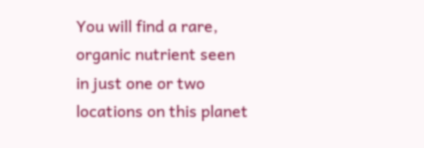You will find a rare, organic nutrient seen in just one or two locations on this planet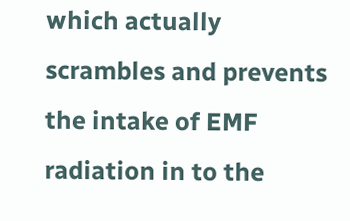which actually scrambles and prevents the intake of EMF radiation in to the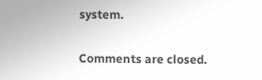system.

Comments are closed.